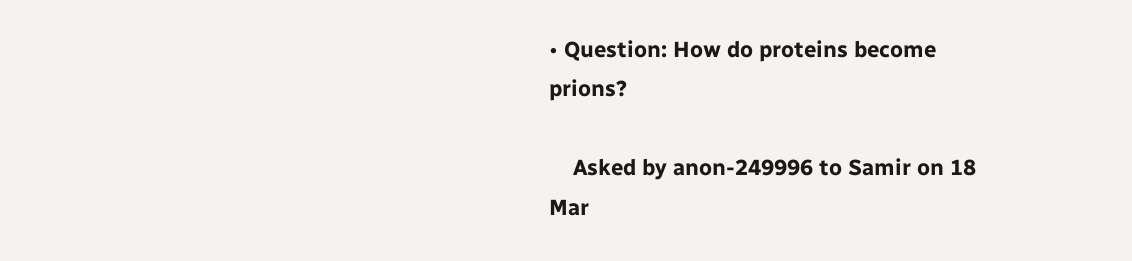• Question: How do proteins become prions?

    Asked by anon-249996 to Samir on 18 Mar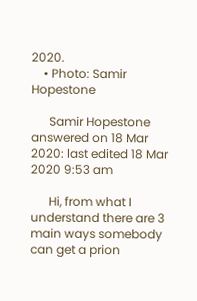2020.
    • Photo: Samir Hopestone

      Samir Hopestone answered on 18 Mar 2020: last edited 18 Mar 2020 9:53 am

      Hi, from what I understand there are 3 main ways somebody can get a prion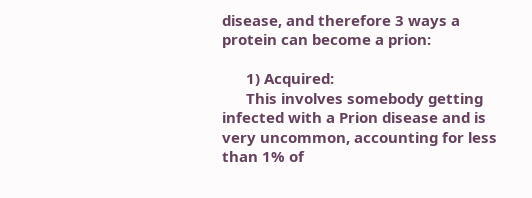disease, and therefore 3 ways a protein can become a prion:

      1) Acquired:
      This involves somebody getting infected with a Prion disease and is very uncommon, accounting for less than 1% of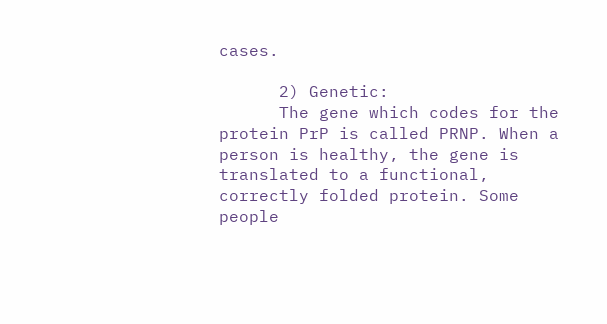cases.

      2) Genetic:
      The gene which codes for the protein PrP is called PRNP. When a person is healthy, the gene is translated to a functional, correctly folded protein. Some people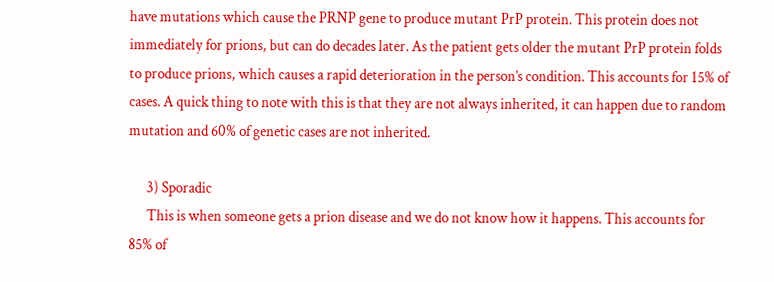have mutations which cause the PRNP gene to produce mutant PrP protein. This protein does not immediately for prions, but can do decades later. As the patient gets older the mutant PrP protein folds to produce prions, which causes a rapid deterioration in the person’s condition. This accounts for 15% of cases. A quick thing to note with this is that they are not always inherited, it can happen due to random mutation and 60% of genetic cases are not inherited.

      3) Sporadic
      This is when someone gets a prion disease and we do not know how it happens. This accounts for 85% of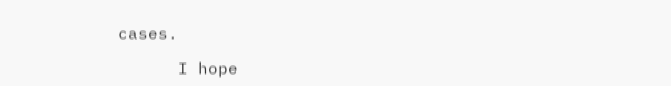cases.

      I hope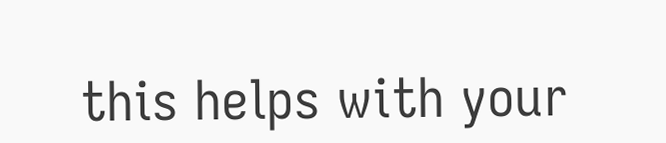this helps with your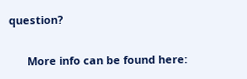question?

      More info can be found here: